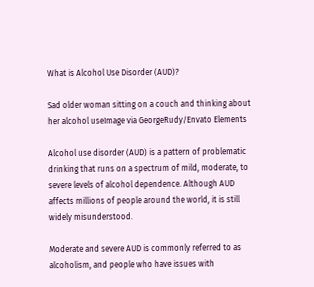What is Alcohol Use Disorder (AUD)?

Sad older woman sitting on a couch and thinking about her alcohol useImage via GeorgeRudy/Envato Elements

Alcohol use disorder (AUD) is a pattern of problematic drinking that runs on a spectrum of mild, moderate, to severe levels of alcohol dependence. Although AUD affects millions of people around the world, it is still widely misunderstood.

Moderate and severe AUD is commonly referred to as alcoholism, and people who have issues with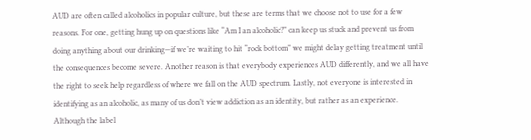AUD are often called alcoholics in popular culture, but these are terms that we choose not to use for a few reasons. For one, getting hung up on questions like “Am I an alcoholic?” can keep us stuck and prevent us from doing anything about our drinking—if we’re waiting to hit “rock bottom” we might delay getting treatment until the consequences become severe. Another reason is that everybody experiences AUD differently, and we all have the right to seek help regardless of where we fall on the AUD spectrum. Lastly, not everyone is interested in identifying as an alcoholic, as many of us don’t view addiction as an identity, but rather as an experience. Although the label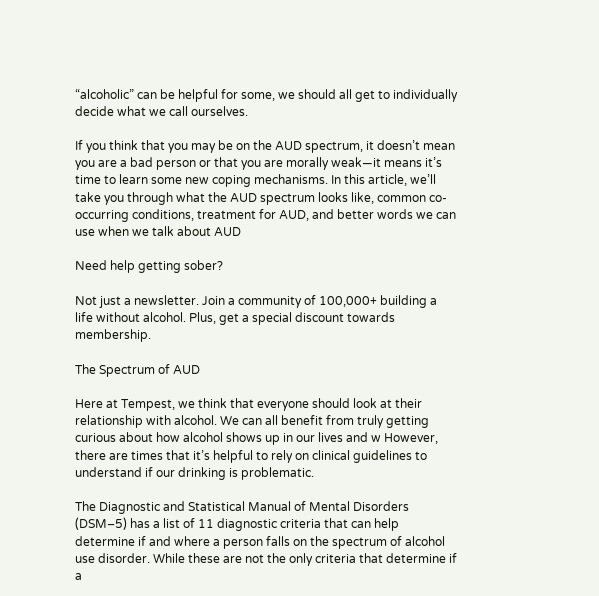“alcoholic” can be helpful for some, we should all get to individually decide what we call ourselves.

If you think that you may be on the AUD spectrum, it doesn’t mean you are a bad person or that you are morally weak—it means it’s time to learn some new coping mechanisms. In this article, we’ll take you through what the AUD spectrum looks like, common co-occurring conditions, treatment for AUD, and better words we can use when we talk about AUD

Need help getting sober?

Not just a newsletter. Join a community of 100,000+ building a life without alcohol. Plus, get a special discount towards membership.

The Spectrum of AUD

Here at Tempest, we think that everyone should look at their relationship with alcohol. We can all benefit from truly getting curious about how alcohol shows up in our lives and w However, there are times that it’s helpful to rely on clinical guidelines to understand if our drinking is problematic.

The Diagnostic and Statistical Manual of Mental Disorders (DSM–5) has a list of 11 diagnostic criteria that can help determine if and where a person falls on the spectrum of alcohol use disorder. While these are not the only criteria that determine if a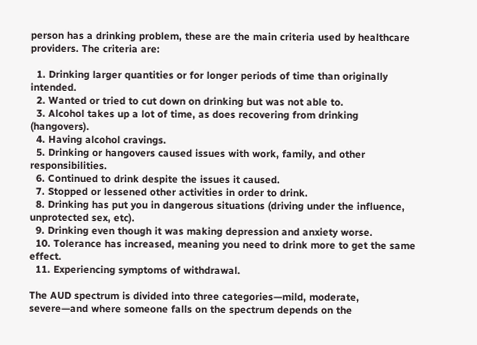person has a drinking problem, these are the main criteria used by healthcare providers. The criteria are:

  1. Drinking larger quantities or for longer periods of time than originally intended.
  2. Wanted or tried to cut down on drinking but was not able to.
  3. Alcohol takes up a lot of time, as does recovering from drinking (hangovers).
  4. Having alcohol cravings.
  5. Drinking or hangovers caused issues with work, family, and other responsibilities.
  6. Continued to drink despite the issues it caused.
  7. Stopped or lessened other activities in order to drink.
  8. Drinking has put you in dangerous situations (driving under the influence, unprotected sex, etc).
  9. Drinking even though it was making depression and anxiety worse.
  10. Tolerance has increased, meaning you need to drink more to get the same effect.
  11. Experiencing symptoms of withdrawal.

The AUD spectrum is divided into three categories—mild, moderate, severe—and where someone falls on the spectrum depends on the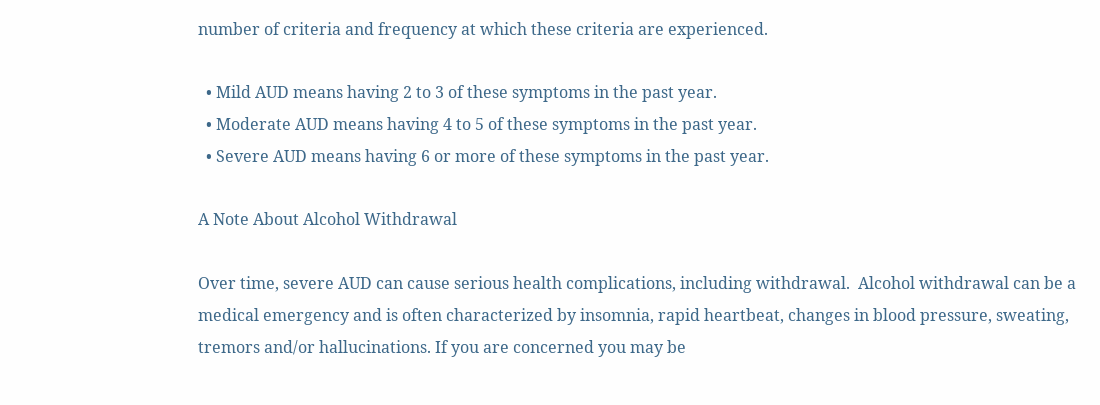number of criteria and frequency at which these criteria are experienced.

  • Mild AUD means having 2 to 3 of these symptoms in the past year.
  • Moderate AUD means having 4 to 5 of these symptoms in the past year.
  • Severe AUD means having 6 or more of these symptoms in the past year.

A Note About Alcohol Withdrawal

Over time, severe AUD can cause serious health complications, including withdrawal.  Alcohol withdrawal can be a medical emergency and is often characterized by insomnia, rapid heartbeat, changes in blood pressure, sweating, tremors and/or hallucinations. If you are concerned you may be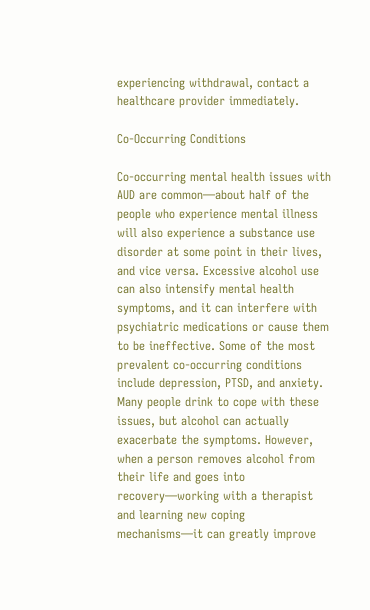experiencing withdrawal, contact a healthcare provider immediately.

Co-Occurring Conditions

Co-occurring mental health issues with AUD are common—about half of the people who experience mental illness will also experience a substance use disorder at some point in their lives, and vice versa. Excessive alcohol use can also intensify mental health symptoms, and it can interfere with psychiatric medications or cause them to be ineffective. Some of the most prevalent co-occurring conditions include depression, PTSD, and anxiety. Many people drink to cope with these issues, but alcohol can actually exacerbate the symptoms. However, when a person removes alcohol from their life and goes into recovery—working with a therapist and learning new coping mechanisms—it can greatly improve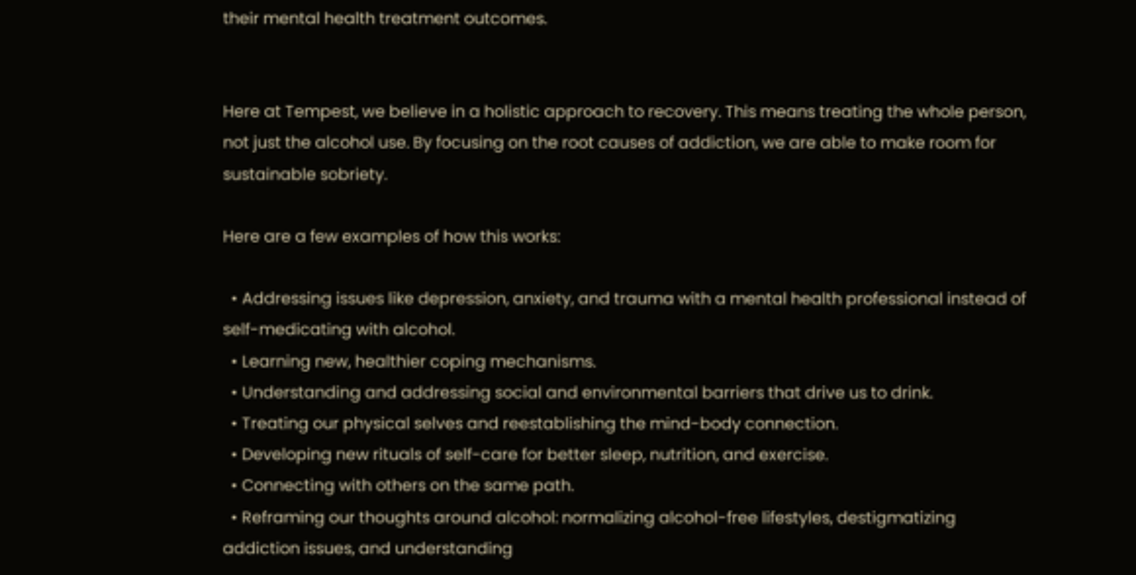their mental health treatment outcomes.


Here at Tempest, we believe in a holistic approach to recovery. This means treating the whole person, not just the alcohol use. By focusing on the root causes of addiction, we are able to make room for sustainable sobriety.

Here are a few examples of how this works:

  • Addressing issues like depression, anxiety, and trauma with a mental health professional instead of self-medicating with alcohol.
  • Learning new, healthier coping mechanisms.
  • Understanding and addressing social and environmental barriers that drive us to drink.
  • Treating our physical selves and reestablishing the mind-body connection.
  • Developing new rituals of self-care for better sleep, nutrition, and exercise.
  • Connecting with others on the same path.
  • Reframing our thoughts around alcohol: normalizing alcohol-free lifestyles, destigmatizing addiction issues, and understanding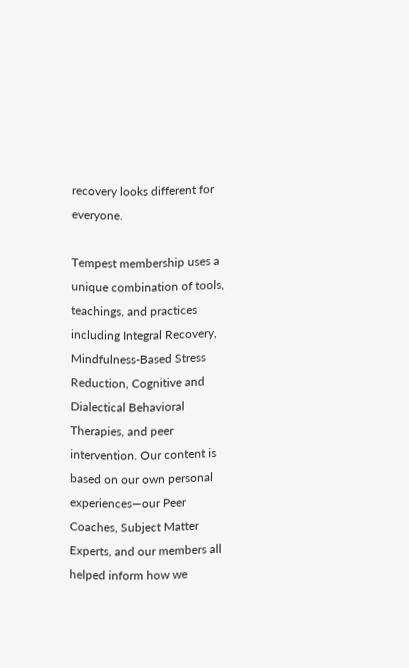recovery looks different for everyone.

Tempest membership uses a unique combination of tools, teachings, and practices including Integral Recovery, Mindfulness-Based Stress Reduction, Cognitive and Dialectical Behavioral Therapies, and peer intervention. Our content is based on our own personal experiences—our Peer Coaches, Subject Matter Experts, and our members all helped inform how we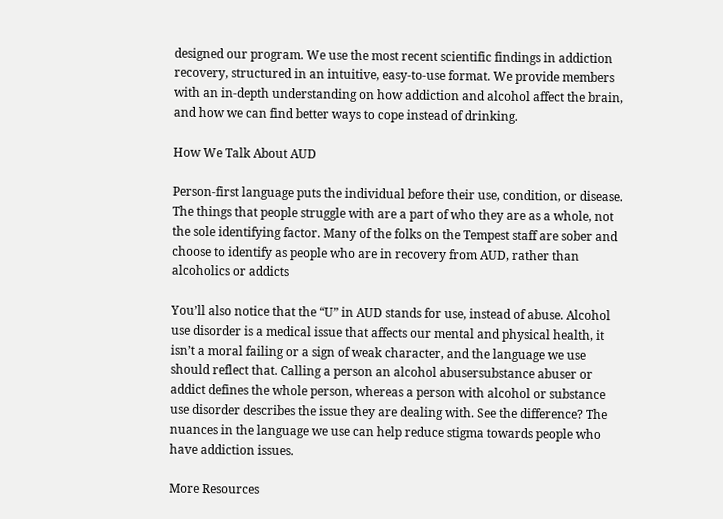designed our program. We use the most recent scientific findings in addiction recovery, structured in an intuitive, easy-to-use format. We provide members with an in-depth understanding on how addiction and alcohol affect the brain, and how we can find better ways to cope instead of drinking.

How We Talk About AUD

Person-first language puts the individual before their use, condition, or disease. The things that people struggle with are a part of who they are as a whole, not the sole identifying factor. Many of the folks on the Tempest staff are sober and choose to identify as people who are in recovery from AUD, rather than alcoholics or addicts

You’ll also notice that the “U” in AUD stands for use, instead of abuse. Alcohol use disorder is a medical issue that affects our mental and physical health, it isn’t a moral failing or a sign of weak character, and the language we use should reflect that. Calling a person an alcohol abusersubstance abuser or addict defines the whole person, whereas a person with alcohol or substance use disorder describes the issue they are dealing with. See the difference? The nuances in the language we use can help reduce stigma towards people who have addiction issues.

More Resources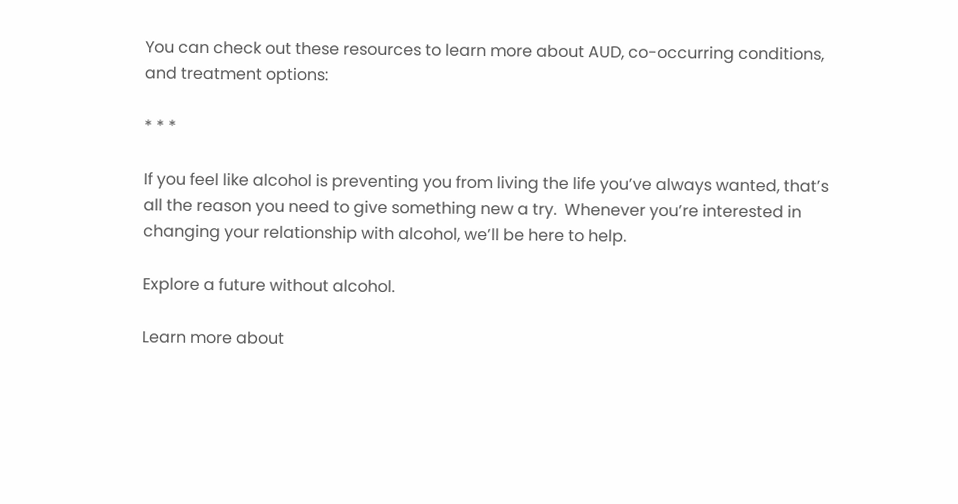You can check out these resources to learn more about AUD, co-occurring conditions, and treatment options:

* * *

If you feel like alcohol is preventing you from living the life you’ve always wanted, that’s all the reason you need to give something new a try.  Whenever you’re interested in changing your relationship with alcohol, we’ll be here to help.

Explore a future without alcohol.

Learn more about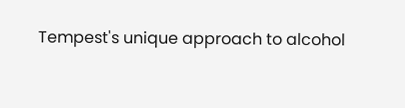Tempest's unique approach to alcohol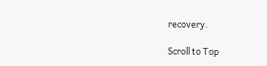recovery.

Scroll to Top